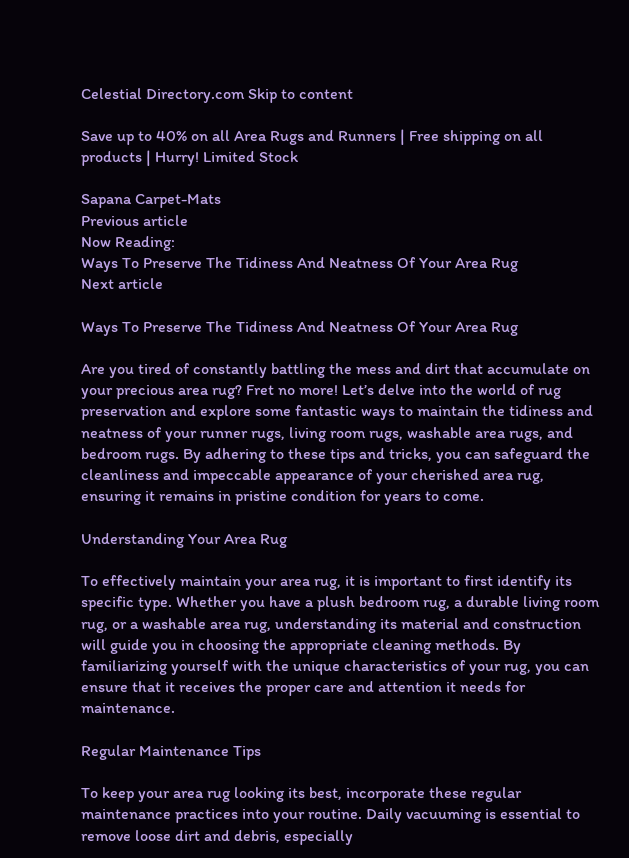Celestial Directory.com Skip to content

Save up to 40% on all Area Rugs and Runners | Free shipping on all products | Hurry! Limited Stock

Sapana Carpet-Mats
Previous article
Now Reading:
Ways To Preserve The Tidiness And Neatness Of Your Area Rug
Next article

Ways To Preserve The Tidiness And Neatness Of Your Area Rug

Are you tired of constantly battling the mess and dirt that accumulate on your precious area rug? Fret no more! Let’s delve into the world of rug preservation and explore some fantastic ways to maintain the tidiness and neatness of your runner rugs, living room rugs, washable area rugs, and bedroom rugs. By adhering to these tips and tricks, you can safeguard the cleanliness and impeccable appearance of your cherished area rug, ensuring it remains in pristine condition for years to come.

Understanding Your Area Rug

To effectively maintain your area rug, it is important to first identify its specific type. Whether you have a plush bedroom rug, a durable living room rug, or a washable area rug, understanding its material and construction will guide you in choosing the appropriate cleaning methods. By familiarizing yourself with the unique characteristics of your rug, you can ensure that it receives the proper care and attention it needs for maintenance.

Regular Maintenance Tips

To keep your area rug looking its best, incorporate these regular maintenance practices into your routine. Daily vacuuming is essential to remove loose dirt and debris, especially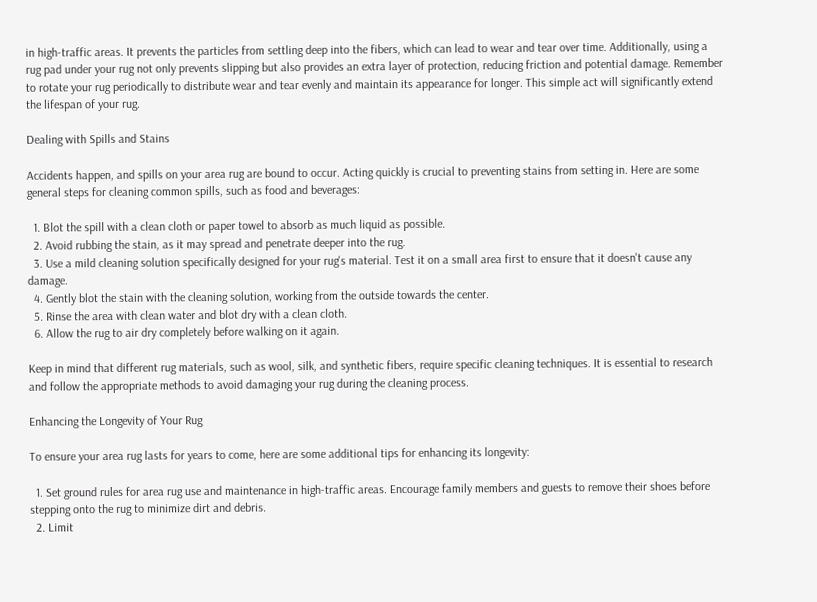in high-traffic areas. It prevents the particles from settling deep into the fibers, which can lead to wear and tear over time. Additionally, using a rug pad under your rug not only prevents slipping but also provides an extra layer of protection, reducing friction and potential damage. Remember to rotate your rug periodically to distribute wear and tear evenly and maintain its appearance for longer. This simple act will significantly extend the lifespan of your rug.

Dealing with Spills and Stains

Accidents happen, and spills on your area rug are bound to occur. Acting quickly is crucial to preventing stains from setting in. Here are some general steps for cleaning common spills, such as food and beverages:

  1. Blot the spill with a clean cloth or paper towel to absorb as much liquid as possible.
  2. Avoid rubbing the stain, as it may spread and penetrate deeper into the rug.
  3. Use a mild cleaning solution specifically designed for your rug's material. Test it on a small area first to ensure that it doesn't cause any damage.
  4. Gently blot the stain with the cleaning solution, working from the outside towards the center.
  5. Rinse the area with clean water and blot dry with a clean cloth.
  6. Allow the rug to air dry completely before walking on it again.

Keep in mind that different rug materials, such as wool, silk, and synthetic fibers, require specific cleaning techniques. It is essential to research and follow the appropriate methods to avoid damaging your rug during the cleaning process.

Enhancing the Longevity of Your Rug

To ensure your area rug lasts for years to come, here are some additional tips for enhancing its longevity:

  1. Set ground rules for area rug use and maintenance in high-traffic areas. Encourage family members and guests to remove their shoes before stepping onto the rug to minimize dirt and debris.
  2. Limit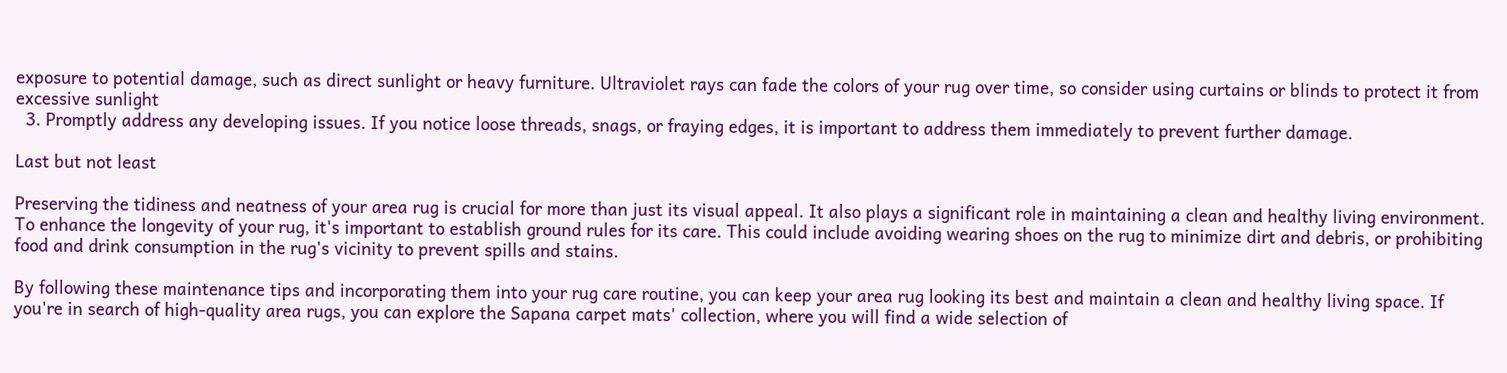exposure to potential damage, such as direct sunlight or heavy furniture. Ultraviolet rays can fade the colors of your rug over time, so consider using curtains or blinds to protect it from excessive sunlight
  3. Promptly address any developing issues. If you notice loose threads, snags, or fraying edges, it is important to address them immediately to prevent further damage.

Last but not least

Preserving the tidiness and neatness of your area rug is crucial for more than just its visual appeal. It also plays a significant role in maintaining a clean and healthy living environment.  To enhance the longevity of your rug, it's important to establish ground rules for its care. This could include avoiding wearing shoes on the rug to minimize dirt and debris, or prohibiting food and drink consumption in the rug's vicinity to prevent spills and stains.

By following these maintenance tips and incorporating them into your rug care routine, you can keep your area rug looking its best and maintain a clean and healthy living space. If you're in search of high-quality area rugs, you can explore the Sapana carpet mats' collection, where you will find a wide selection of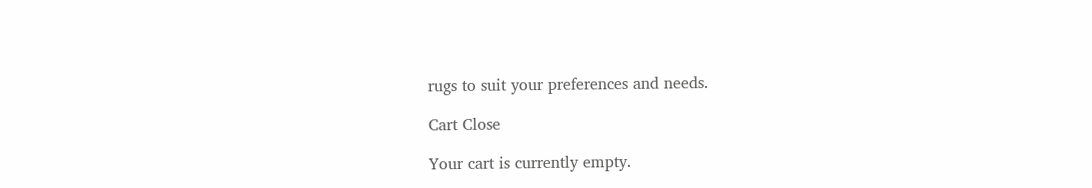rugs to suit your preferences and needs.

Cart Close

Your cart is currently empty.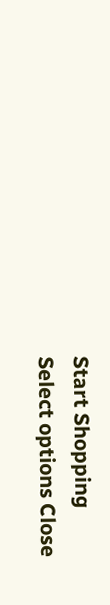Start Shopping
Select options Close